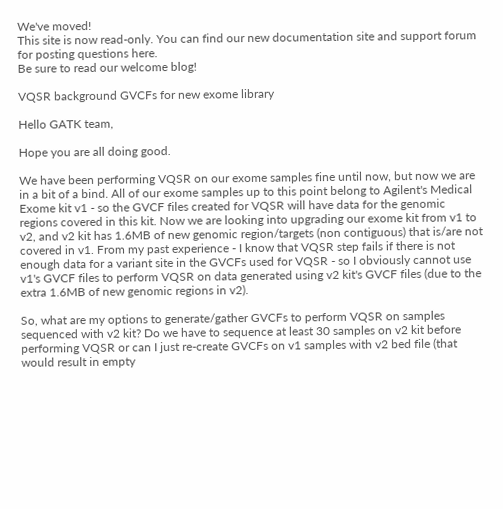We've moved!
This site is now read-only. You can find our new documentation site and support forum for posting questions here.
Be sure to read our welcome blog!

VQSR background GVCFs for new exome library

Hello GATK team,

Hope you are all doing good.

We have been performing VQSR on our exome samples fine until now, but now we are in a bit of a bind. All of our exome samples up to this point belong to Agilent's Medical Exome kit v1 - so the GVCF files created for VQSR will have data for the genomic regions covered in this kit. Now we are looking into upgrading our exome kit from v1 to v2, and v2 kit has 1.6MB of new genomic region/targets (non contiguous) that is/are not covered in v1. From my past experience - I know that VQSR step fails if there is not enough data for a variant site in the GVCFs used for VQSR - so I obviously cannot use v1's GVCF files to perform VQSR on data generated using v2 kit's GVCF files (due to the extra 1.6MB of new genomic regions in v2).

So, what are my options to generate/gather GVCFs to perform VQSR on samples sequenced with v2 kit? Do we have to sequence at least 30 samples on v2 kit before performing VQSR or can I just re-create GVCFs on v1 samples with v2 bed file (that would result in empty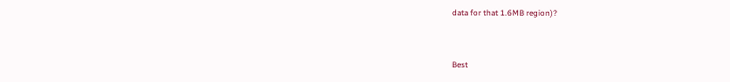data for that 1.6MB region)?


Best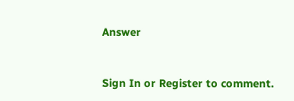Answer


Sign In or Register to comment.